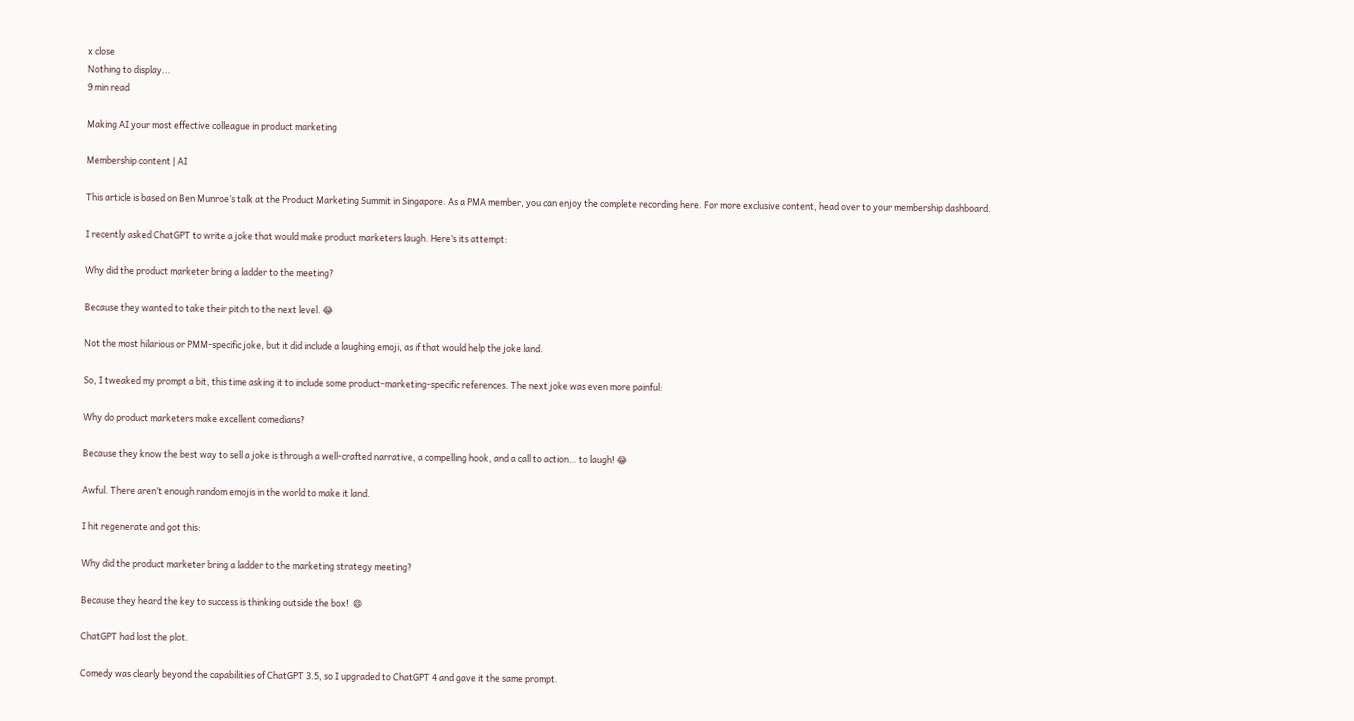x close
Nothing to display...
9 min read

Making AI your most effective colleague in product marketing

Membership content | AI

This article is based on Ben Munroe’s talk at the Product Marketing Summit in Singapore. As a PMA member, you can enjoy the complete recording here. For more exclusive content, head over to your membership dashboard.

I recently asked ChatGPT to write a joke that would make product marketers laugh. Here’s its attempt:

Why did the product marketer bring a ladder to the meeting?

Because they wanted to take their pitch to the next level. 😂

Not the most hilarious or PMM-specific joke, but it did include a laughing emoji, as if that would help the joke land.

So, I tweaked my prompt a bit, this time asking it to include some product-marketing-specific references. The next joke was even more painful:

Why do product marketers make excellent comedians?

Because they know the best way to sell a joke is through a well-crafted narrative, a compelling hook, and a call to action… to laugh! 😂

Awful. There aren’t enough random emojis in the world to make it land.

I hit regenerate and got this:

Why did the product marketer bring a ladder to the marketing strategy meeting?

Because they heard the key to success is thinking outside the box!  😄

ChatGPT had lost the plot.

Comedy was clearly beyond the capabilities of ChatGPT 3.5, so I upgraded to ChatGPT 4 and gave it the same prompt.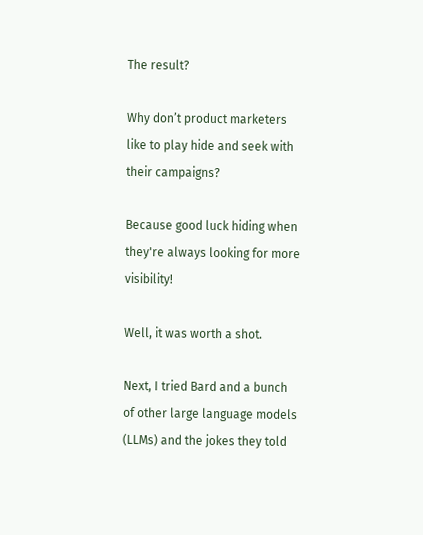The result?

Why don’t product marketers like to play hide and seek with their campaigns?

Because good luck hiding when they're always looking for more visibility!

Well, it was worth a shot.

Next, I tried Bard and a bunch of other large language models (LLMs) and the jokes they told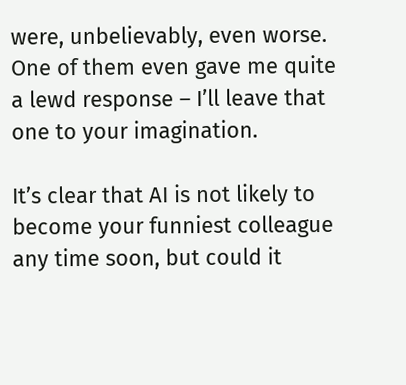were, unbelievably, even worse. One of them even gave me quite a lewd response – I’ll leave that one to your imagination.

It’s clear that AI is not likely to become your funniest colleague any time soon, but could it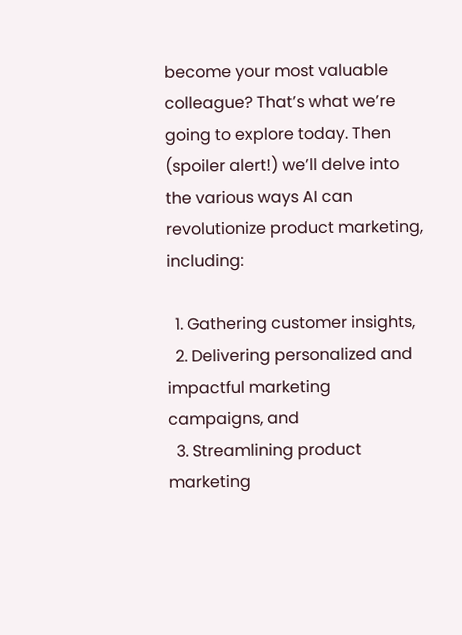become your most valuable colleague? That’s what we’re going to explore today. Then (spoiler alert!) we’ll delve into the various ways AI can revolutionize product marketing, including:

  1. Gathering customer insights,
  2. Delivering personalized and impactful marketing campaigns, and
  3. Streamlining product marketing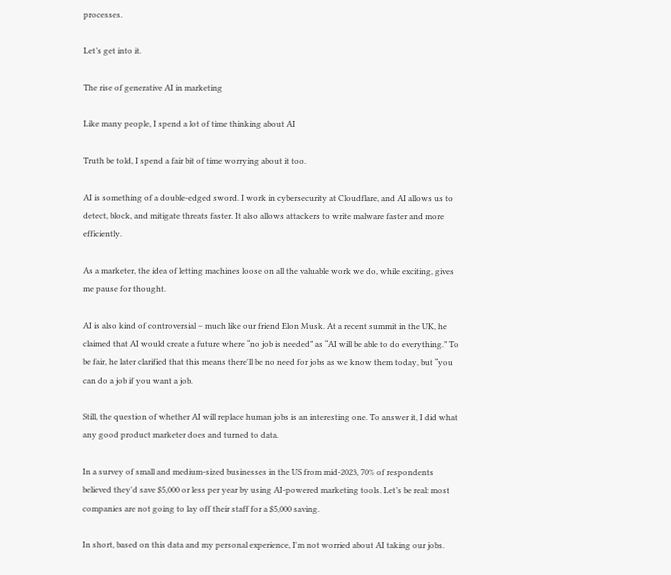processes.

Let’s get into it.

The rise of generative AI in marketing

Like many people, I spend a lot of time thinking about AI

Truth be told, I spend a fair bit of time worrying about it too.

AI is something of a double-edged sword. I work in cybersecurity at Cloudflare, and AI allows us to detect, block, and mitigate threats faster. It also allows attackers to write malware faster and more efficiently.

As a marketer, the idea of letting machines loose on all the valuable work we do, while exciting, gives me pause for thought.

AI is also kind of controversial – much like our friend Elon Musk. At a recent summit in the UK, he claimed that AI would create a future where “no job is needed” as “AI will be able to do everything.” To be fair, he later clarified that this means there'll be no need for jobs as we know them today, but “you can do a job if you want a job.

Still, the question of whether AI will replace human jobs is an interesting one. To answer it, I did what any good product marketer does and turned to data.

In a survey of small and medium-sized businesses in the US from mid-2023, 70% of respondents believed they'd save $5,000 or less per year by using AI-powered marketing tools. Let’s be real: most companies are not going to lay off their staff for a $5,000 saving.

In short, based on this data and my personal experience, I'm not worried about AI taking our jobs.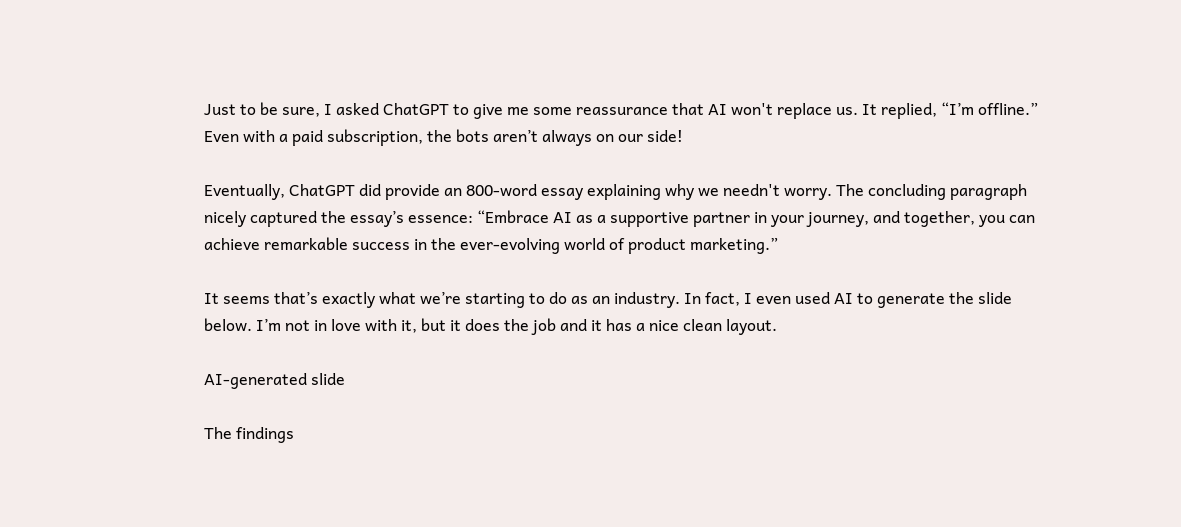Just to be sure, I asked ChatGPT to give me some reassurance that AI won't replace us. It replied, “I’m offline.” Even with a paid subscription, the bots aren’t always on our side!

Eventually, ChatGPT did provide an 800-word essay explaining why we needn't worry. The concluding paragraph nicely captured the essay’s essence: “Embrace AI as a supportive partner in your journey, and together, you can achieve remarkable success in the ever-evolving world of product marketing.”

It seems that’s exactly what we’re starting to do as an industry. In fact, I even used AI to generate the slide below. I’m not in love with it, but it does the job and it has a nice clean layout.

AI-generated slide

The findings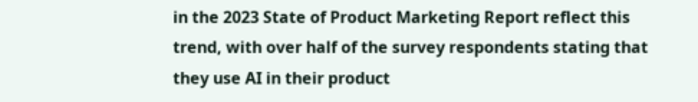in the 2023 State of Product Marketing Report reflect this trend, with over half of the survey respondents stating that they use AI in their product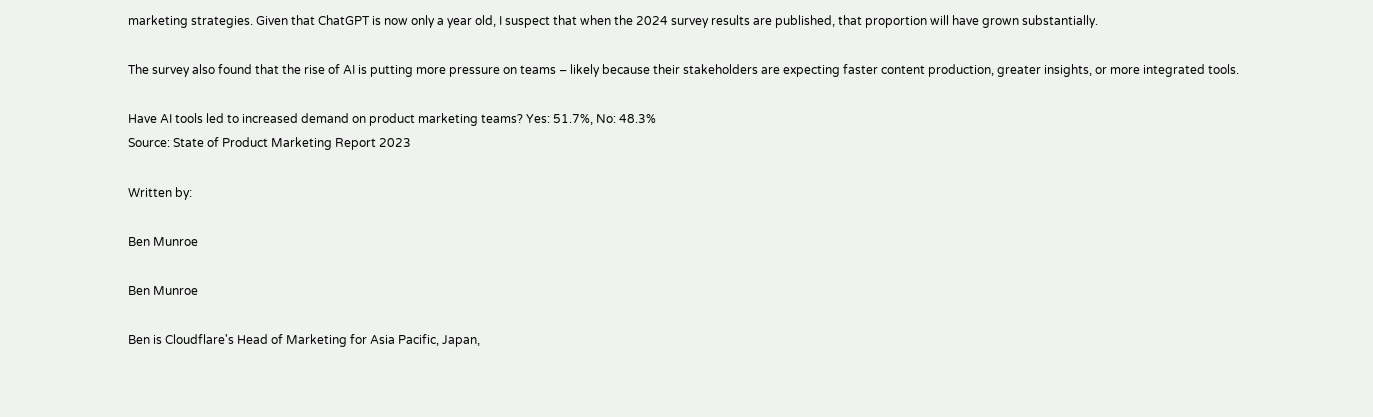marketing strategies. Given that ChatGPT is now only a year old, I suspect that when the 2024 survey results are published, that proportion will have grown substantially.

The survey also found that the rise of AI is putting more pressure on teams – likely because their stakeholders are expecting faster content production, greater insights, or more integrated tools.

Have AI tools led to increased demand on product marketing teams? Yes: 51.7%, No: 48.3%
Source: State of Product Marketing Report 2023

Written by:

Ben Munroe

Ben Munroe

Ben is Cloudflare's Head of Marketing for Asia Pacific, Japan,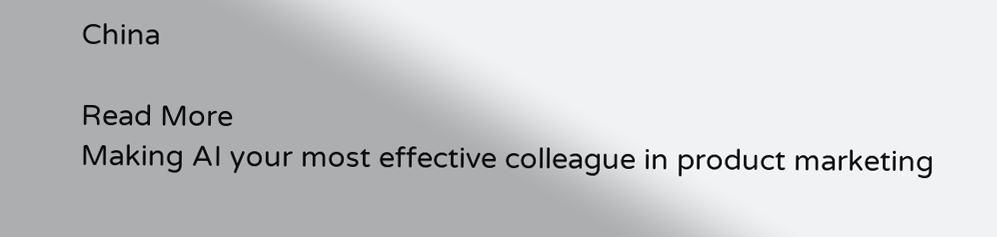China

Read More
Making AI your most effective colleague in product marketing